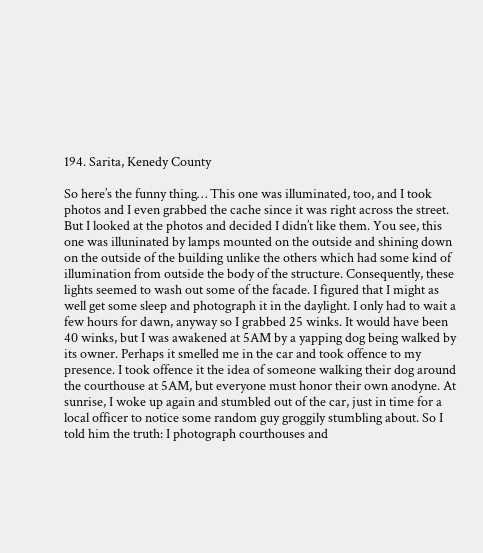194. Sarita, Kenedy County

So here’s the funny thing… This one was illuminated, too, and I took photos and I even grabbed the cache since it was right across the street. But I looked at the photos and decided I didn’t like them. You see, this one was illuninated by lamps mounted on the outside and shining down on the outside of the building unlike the others which had some kind of illumination from outside the body of the structure. Consequently, these lights seemed to wash out some of the facade. I figured that I might as well get some sleep and photograph it in the daylight. I only had to wait a few hours for dawn, anyway so I grabbed 25 winks. It would have been 40 winks, but I was awakened at 5AM by a yapping dog being walked by its owner. Perhaps it smelled me in the car and took offence to my presence. I took offence it the idea of someone walking their dog around the courthouse at 5AM, but everyone must honor their own anodyne. At sunrise, I woke up again and stumbled out of the car, just in time for a local officer to notice some random guy groggily stumbling about. So I told him the truth: I photograph courthouses and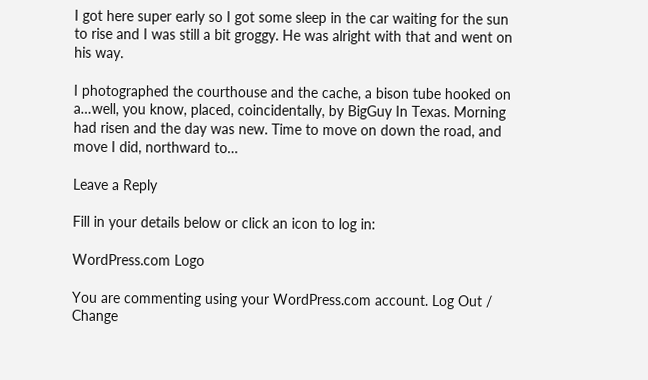I got here super early so I got some sleep in the car waiting for the sun to rise and I was still a bit groggy. He was alright with that and went on his way.

I photographed the courthouse and the cache, a bison tube hooked on a…well, you know, placed, coincidentally, by BigGuy In Texas. Morning had risen and the day was new. Time to move on down the road, and move I did, northward to…

Leave a Reply

Fill in your details below or click an icon to log in:

WordPress.com Logo

You are commenting using your WordPress.com account. Log Out /  Change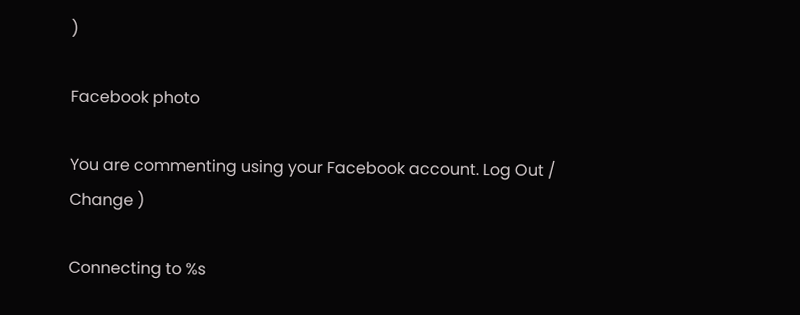)

Facebook photo

You are commenting using your Facebook account. Log Out /  Change )

Connecting to %s